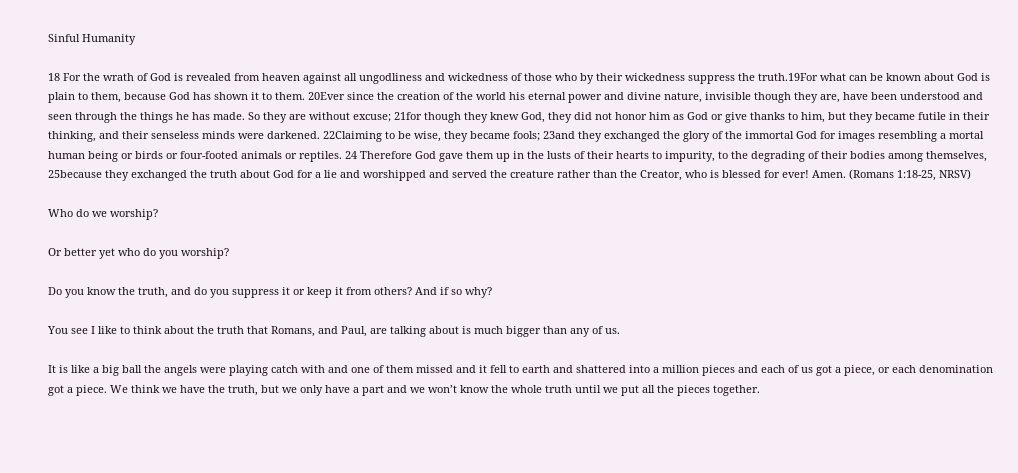Sinful Humanity

18 For the wrath of God is revealed from heaven against all ungodliness and wickedness of those who by their wickedness suppress the truth.19For what can be known about God is plain to them, because God has shown it to them. 20Ever since the creation of the world his eternal power and divine nature, invisible though they are, have been understood and seen through the things he has made. So they are without excuse; 21for though they knew God, they did not honor him as God or give thanks to him, but they became futile in their thinking, and their senseless minds were darkened. 22Claiming to be wise, they became fools; 23and they exchanged the glory of the immortal God for images resembling a mortal human being or birds or four-footed animals or reptiles. 24 Therefore God gave them up in the lusts of their hearts to impurity, to the degrading of their bodies among themselves, 25because they exchanged the truth about God for a lie and worshipped and served the creature rather than the Creator, who is blessed for ever! Amen. (Romans 1:18-25, NRSV)

Who do we worship?

Or better yet who do you worship?

Do you know the truth, and do you suppress it or keep it from others? And if so why?

You see I like to think about the truth that Romans, and Paul, are talking about is much bigger than any of us.

It is like a big ball the angels were playing catch with and one of them missed and it fell to earth and shattered into a million pieces and each of us got a piece, or each denomination got a piece. We think we have the truth, but we only have a part and we won’t know the whole truth until we put all the pieces together.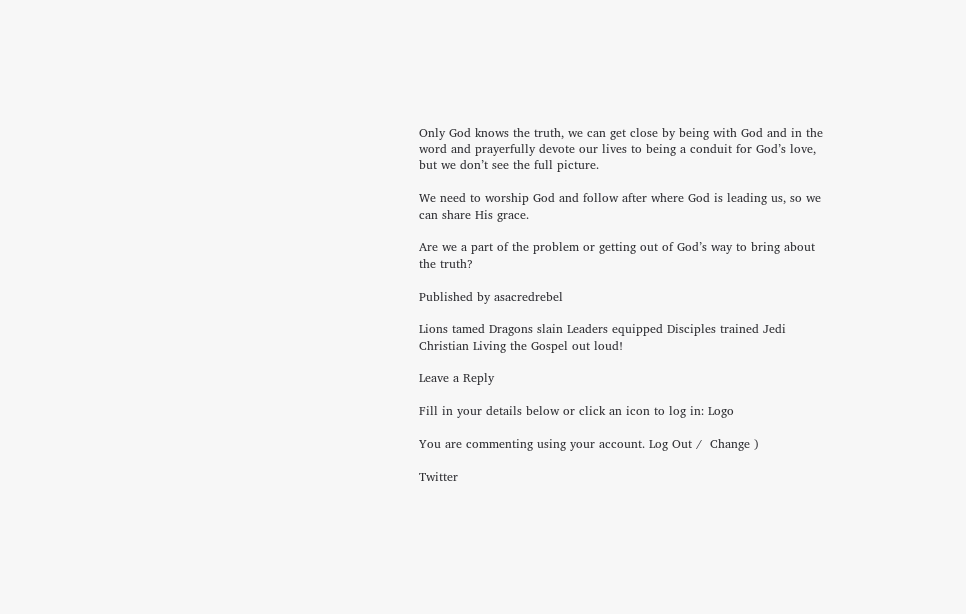Only God knows the truth, we can get close by being with God and in the word and prayerfully devote our lives to being a conduit for God’s love, but we don’t see the full picture.

We need to worship God and follow after where God is leading us, so we can share His grace.

Are we a part of the problem or getting out of God’s way to bring about the truth?

Published by asacredrebel

Lions tamed Dragons slain Leaders equipped Disciples trained Jedi Christian Living the Gospel out loud!

Leave a Reply

Fill in your details below or click an icon to log in: Logo

You are commenting using your account. Log Out /  Change )

Twitter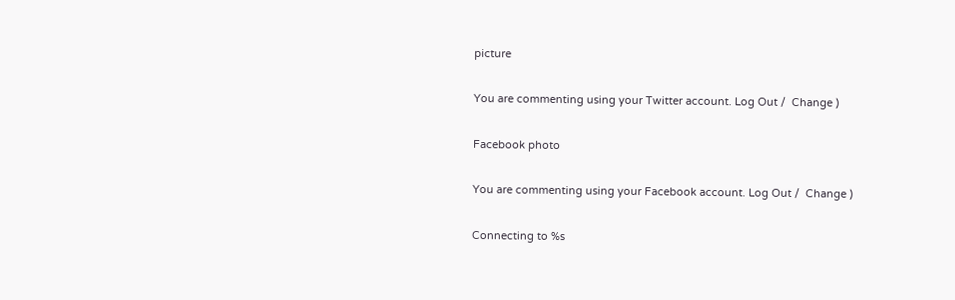picture

You are commenting using your Twitter account. Log Out /  Change )

Facebook photo

You are commenting using your Facebook account. Log Out /  Change )

Connecting to %s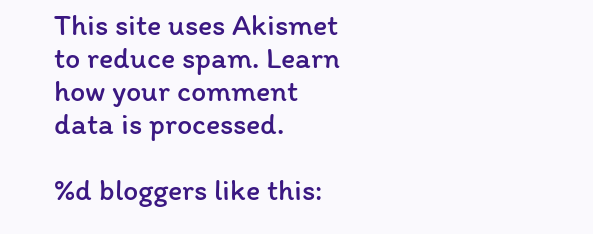This site uses Akismet to reduce spam. Learn how your comment data is processed.

%d bloggers like this: